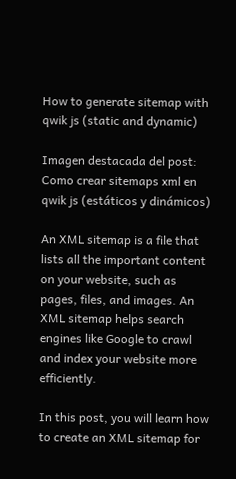How to generate sitemap with qwik js (static and dynamic)

Imagen destacada del post: Como crear sitemaps xml en qwik js (estáticos y dinámicos)

An XML sitemap is a file that lists all the important content on your website, such as pages, files, and images. An XML sitemap helps search engines like Google to crawl and index your website more efficiently.

In this post, you will learn how to create an XML sitemap for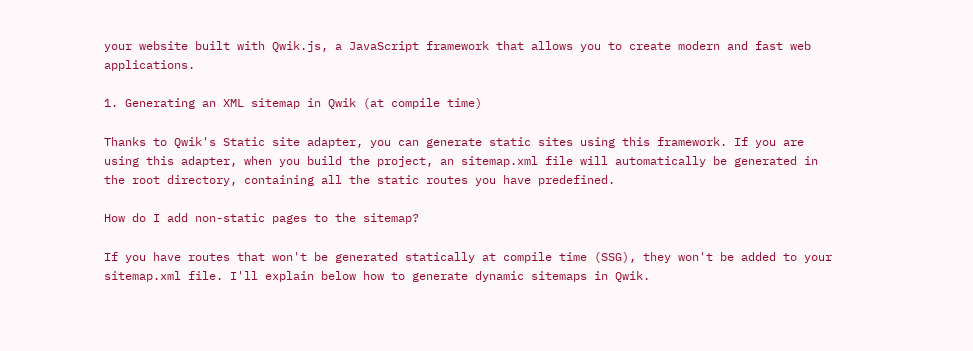your website built with Qwik.js, a JavaScript framework that allows you to create modern and fast web applications.

1. Generating an XML sitemap in Qwik (at compile time)

Thanks to Qwik's Static site adapter, you can generate static sites using this framework. If you are using this adapter, when you build the project, an sitemap.xml file will automatically be generated in the root directory, containing all the static routes you have predefined.

How do I add non-static pages to the sitemap?

If you have routes that won't be generated statically at compile time (SSG), they won't be added to your sitemap.xml file. I'll explain below how to generate dynamic sitemaps in Qwik.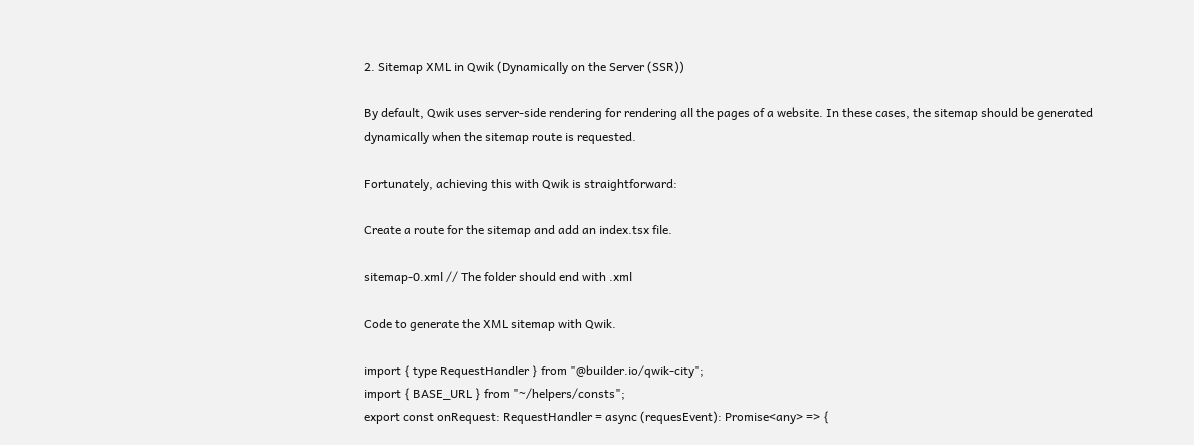2. Sitemap XML in Qwik (Dynamically on the Server (SSR))

By default, Qwik uses server-side rendering for rendering all the pages of a website. In these cases, the sitemap should be generated dynamically when the sitemap route is requested.

Fortunately, achieving this with Qwik is straightforward:

Create a route for the sitemap and add an index.tsx file.

sitemap-0.xml // The folder should end with .xml

Code to generate the XML sitemap with Qwik.

import { type RequestHandler } from "@builder.io/qwik-city";
import { BASE_URL } from "~/helpers/consts";
export const onRequest: RequestHandler = async (requesEvent): Promise<any> => {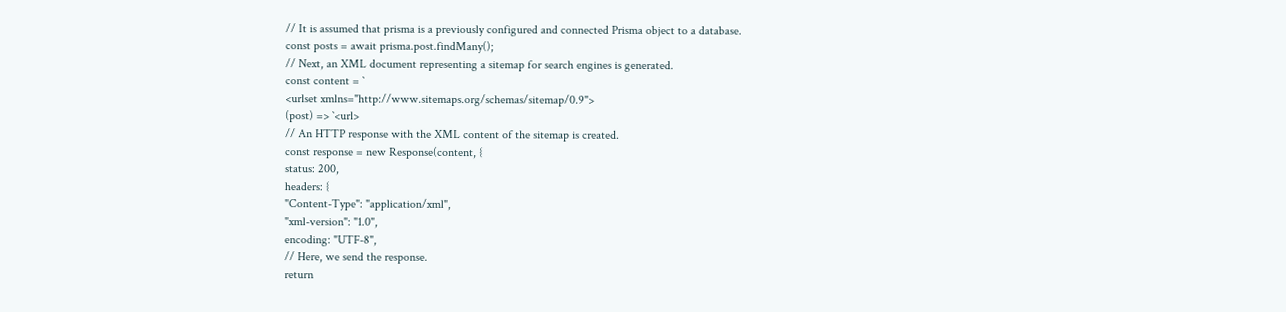// It is assumed that prisma is a previously configured and connected Prisma object to a database.
const posts = await prisma.post.findMany();
// Next, an XML document representing a sitemap for search engines is generated.
const content = `
<urlset xmlns="http://www.sitemaps.org/schemas/sitemap/0.9">
(post) => `<url>
// An HTTP response with the XML content of the sitemap is created.
const response = new Response(content, {
status: 200,
headers: {
"Content-Type": "application/xml",
"xml-version": "1.0",
encoding: "UTF-8",
// Here, we send the response.
return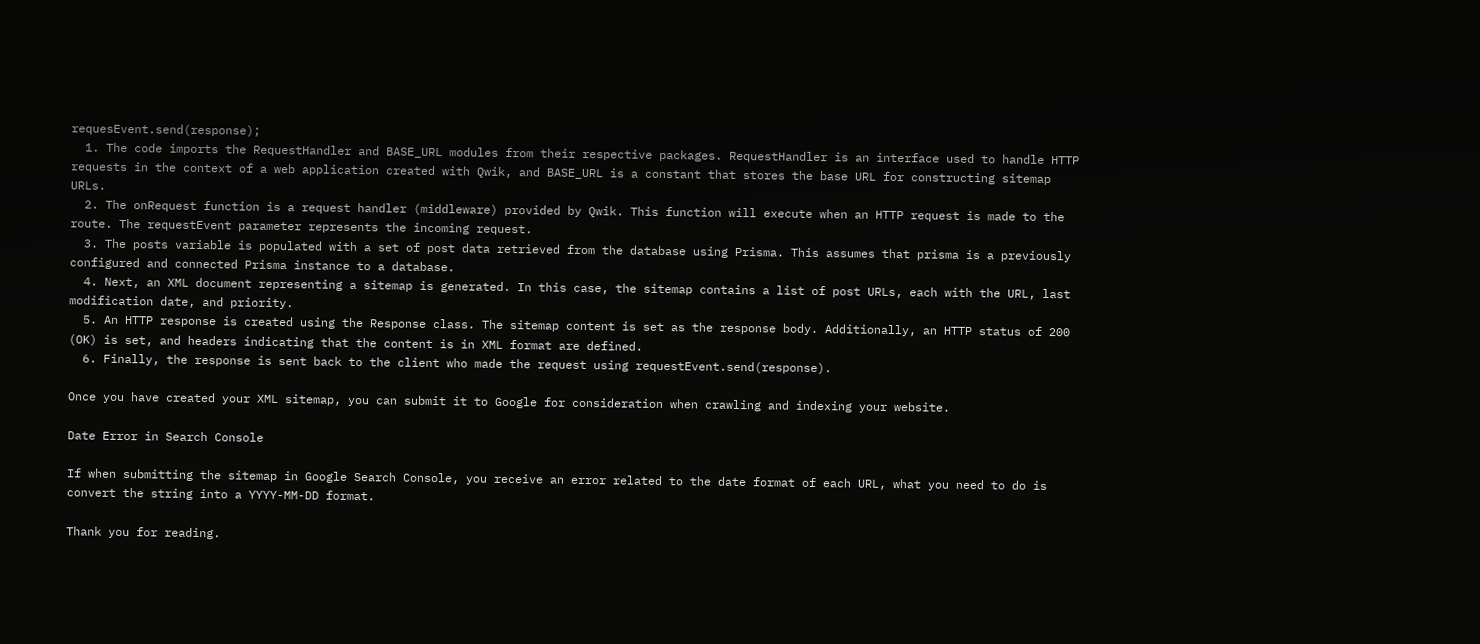requesEvent.send(response);
  1. The code imports the RequestHandler and BASE_URL modules from their respective packages. RequestHandler is an interface used to handle HTTP requests in the context of a web application created with Qwik, and BASE_URL is a constant that stores the base URL for constructing sitemap URLs.
  2. The onRequest function is a request handler (middleware) provided by Qwik. This function will execute when an HTTP request is made to the route. The requestEvent parameter represents the incoming request.
  3. The posts variable is populated with a set of post data retrieved from the database using Prisma. This assumes that prisma is a previously configured and connected Prisma instance to a database.
  4. Next, an XML document representing a sitemap is generated. In this case, the sitemap contains a list of post URLs, each with the URL, last modification date, and priority.
  5. An HTTP response is created using the Response class. The sitemap content is set as the response body. Additionally, an HTTP status of 200 (OK) is set, and headers indicating that the content is in XML format are defined.
  6. Finally, the response is sent back to the client who made the request using requestEvent.send(response).

Once you have created your XML sitemap, you can submit it to Google for consideration when crawling and indexing your website.

Date Error in Search Console

If when submitting the sitemap in Google Search Console, you receive an error related to the date format of each URL, what you need to do is convert the string into a YYYY-MM-DD format.

Thank you for reading.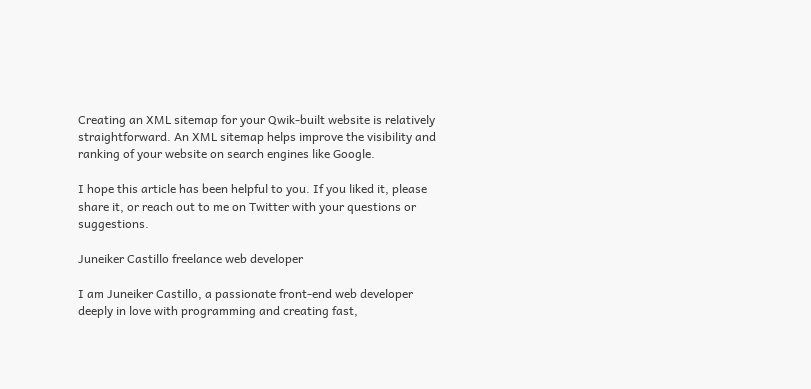Creating an XML sitemap for your Qwik-built website is relatively straightforward. An XML sitemap helps improve the visibility and ranking of your website on search engines like Google.

I hope this article has been helpful to you. If you liked it, please share it, or reach out to me on Twitter with your questions or suggestions.

Juneiker Castillo freelance web developer

I am Juneiker Castillo, a passionate front-end web developer deeply in love with programming and creating fast,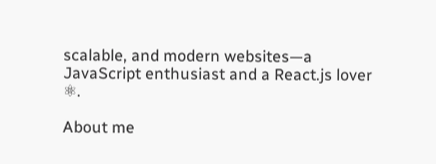scalable, and modern websites—a JavaScript enthusiast and a React.js lover ⚛.

About me